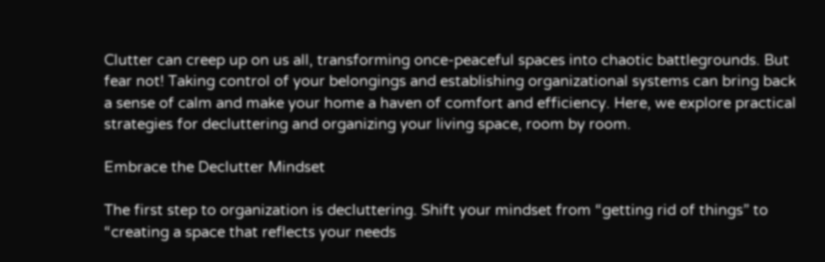Clutter can creep up on us all, transforming once-peaceful spaces into chaotic battlegrounds. But fear not! Taking control of your belongings and establishing organizational systems can bring back a sense of calm and make your home a haven of comfort and efficiency. Here, we explore practical strategies for decluttering and organizing your living space, room by room.

Embrace the Declutter Mindset

The first step to organization is decluttering. Shift your mindset from “getting rid of things” to “creating a space that reflects your needs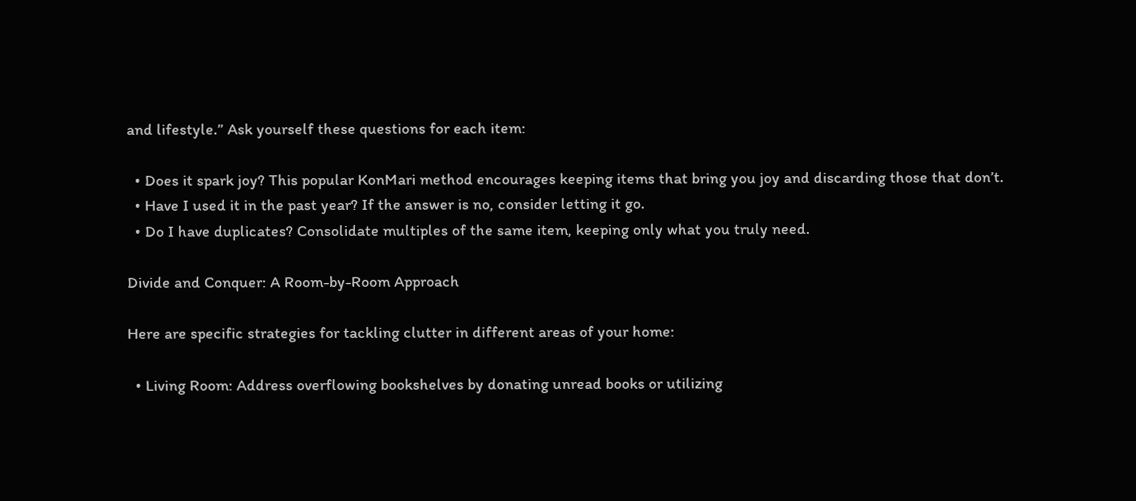and lifestyle.” Ask yourself these questions for each item:

  • Does it spark joy? This popular KonMari method encourages keeping items that bring you joy and discarding those that don’t.
  • Have I used it in the past year? If the answer is no, consider letting it go.
  • Do I have duplicates? Consolidate multiples of the same item, keeping only what you truly need.

Divide and Conquer: A Room-by-Room Approach

Here are specific strategies for tackling clutter in different areas of your home:

  • Living Room: Address overflowing bookshelves by donating unread books or utilizing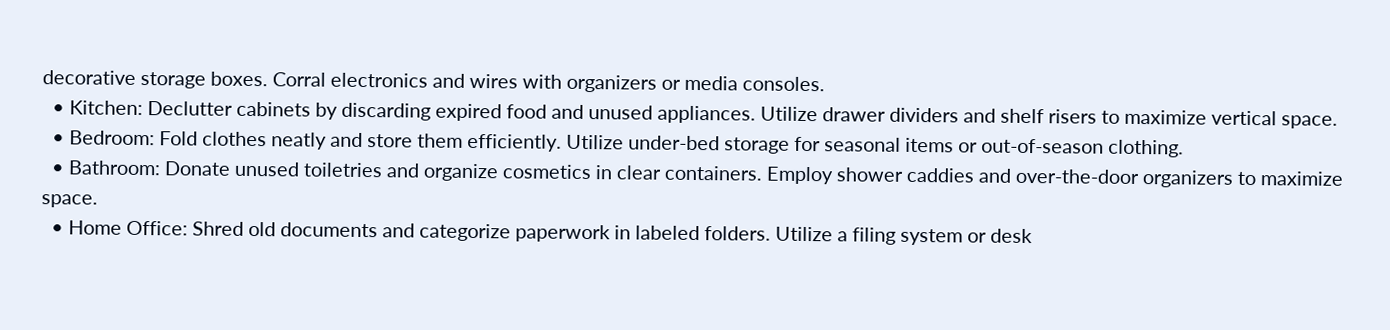decorative storage boxes. Corral electronics and wires with organizers or media consoles.
  • Kitchen: Declutter cabinets by discarding expired food and unused appliances. Utilize drawer dividers and shelf risers to maximize vertical space.
  • Bedroom: Fold clothes neatly and store them efficiently. Utilize under-bed storage for seasonal items or out-of-season clothing.
  • Bathroom: Donate unused toiletries and organize cosmetics in clear containers. Employ shower caddies and over-the-door organizers to maximize space.
  • Home Office: Shred old documents and categorize paperwork in labeled folders. Utilize a filing system or desk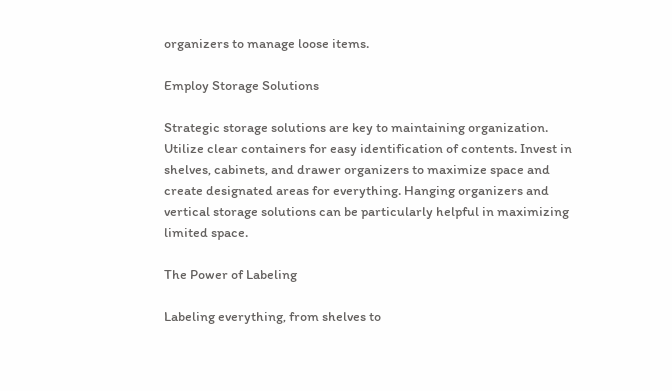organizers to manage loose items.

Employ Storage Solutions

Strategic storage solutions are key to maintaining organization. Utilize clear containers for easy identification of contents. Invest in shelves, cabinets, and drawer organizers to maximize space and create designated areas for everything. Hanging organizers and vertical storage solutions can be particularly helpful in maximizing limited space.

The Power of Labeling

Labeling everything, from shelves to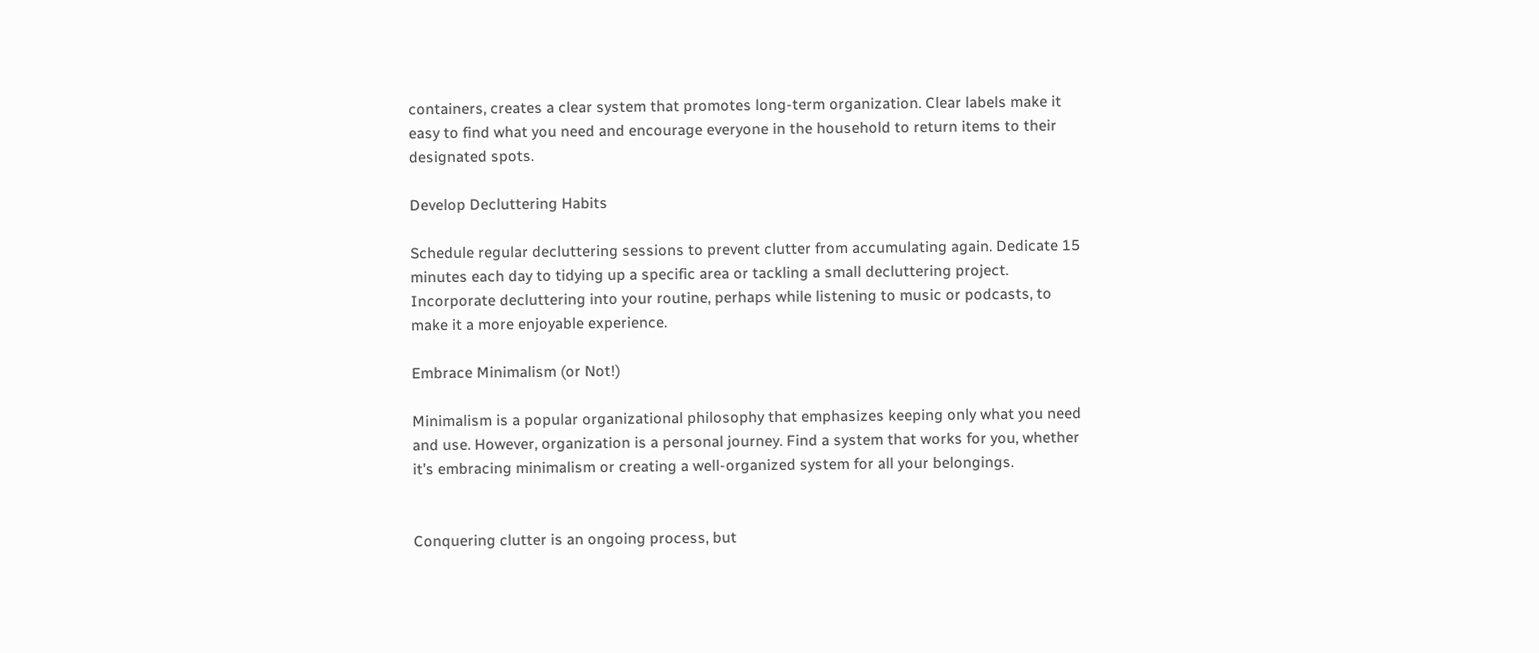containers, creates a clear system that promotes long-term organization. Clear labels make it easy to find what you need and encourage everyone in the household to return items to their designated spots.

Develop Decluttering Habits

Schedule regular decluttering sessions to prevent clutter from accumulating again. Dedicate 15 minutes each day to tidying up a specific area or tackling a small decluttering project. Incorporate decluttering into your routine, perhaps while listening to music or podcasts, to make it a more enjoyable experience.

Embrace Minimalism (or Not!)

Minimalism is a popular organizational philosophy that emphasizes keeping only what you need and use. However, organization is a personal journey. Find a system that works for you, whether it’s embracing minimalism or creating a well-organized system for all your belongings.


Conquering clutter is an ongoing process, but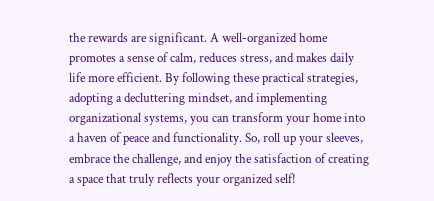the rewards are significant. A well-organized home promotes a sense of calm, reduces stress, and makes daily life more efficient. By following these practical strategies, adopting a decluttering mindset, and implementing organizational systems, you can transform your home into a haven of peace and functionality. So, roll up your sleeves, embrace the challenge, and enjoy the satisfaction of creating a space that truly reflects your organized self!